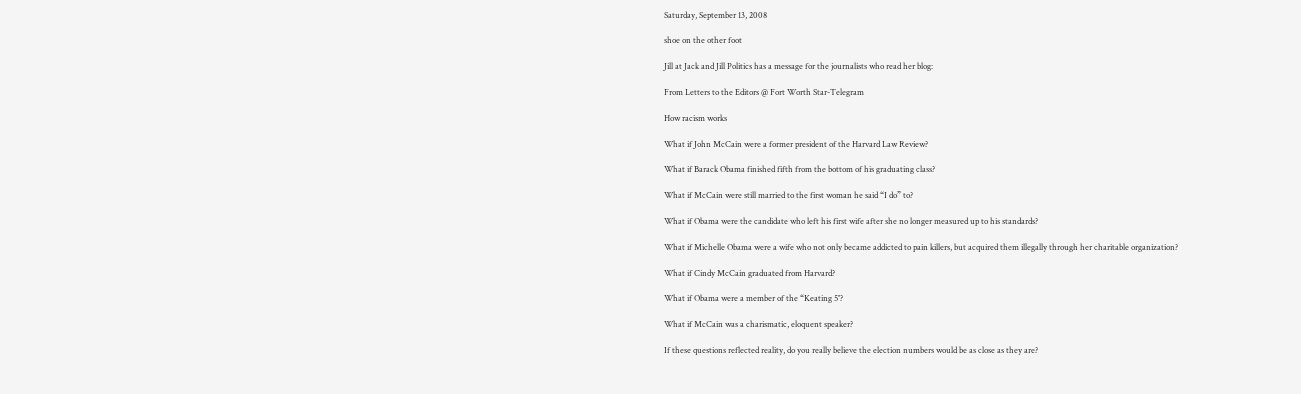Saturday, September 13, 2008

shoe on the other foot

Jill at Jack and Jill Politics has a message for the journalists who read her blog:

From Letters to the Editors @ Fort Worth Star-Telegram

How racism works

What if John McCain were a former president of the Harvard Law Review?

What if Barack Obama finished fifth from the bottom of his graduating class?

What if McCain were still married to the first woman he said “I do” to?

What if Obama were the candidate who left his first wife after she no longer measured up to his standards?

What if Michelle Obama were a wife who not only became addicted to pain killers, but acquired them illegally through her charitable organization?

What if Cindy McCain graduated from Harvard?

What if Obama were a member of the “Keating 5″?

What if McCain was a charismatic, eloquent speaker?

If these questions reflected reality, do you really believe the election numbers would be as close as they are?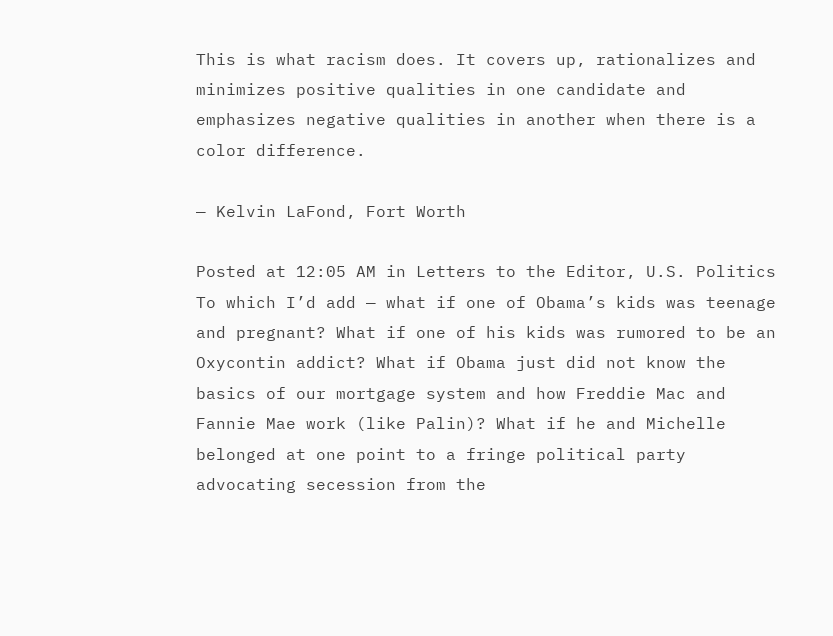This is what racism does. It covers up, rationalizes and minimizes positive qualities in one candidate and emphasizes negative qualities in another when there is a color difference.

— Kelvin LaFond, Fort Worth

Posted at 12:05 AM in Letters to the Editor, U.S. Politics
To which I’d add — what if one of Obama’s kids was teenage and pregnant? What if one of his kids was rumored to be an Oxycontin addict? What if Obama just did not know the basics of our mortgage system and how Freddie Mac and Fannie Mae work (like Palin)? What if he and Michelle belonged at one point to a fringe political party advocating secession from the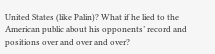United States (like Palin)? What if he lied to the American public about his opponents’ record and positions over and over and over?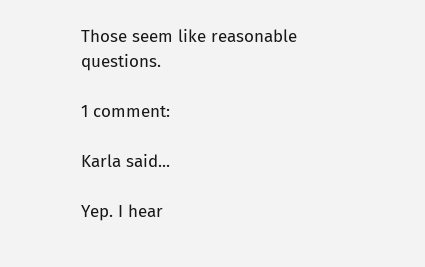Those seem like reasonable questions.

1 comment:

Karla said...

Yep. I hear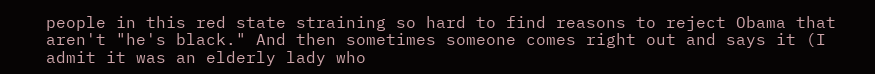people in this red state straining so hard to find reasons to reject Obama that aren't "he's black." And then sometimes someone comes right out and says it (I admit it was an elderly lady who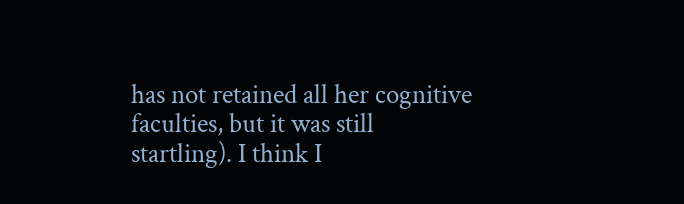has not retained all her cognitive faculties, but it was still startling). I think I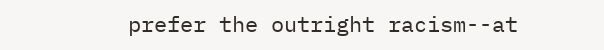prefer the outright racism--at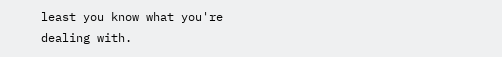least you know what you're dealing with.